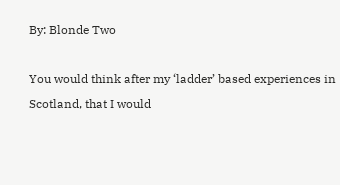By: Blonde Two

You would think after my ‘ladder’ based experiences in Scotland, that I would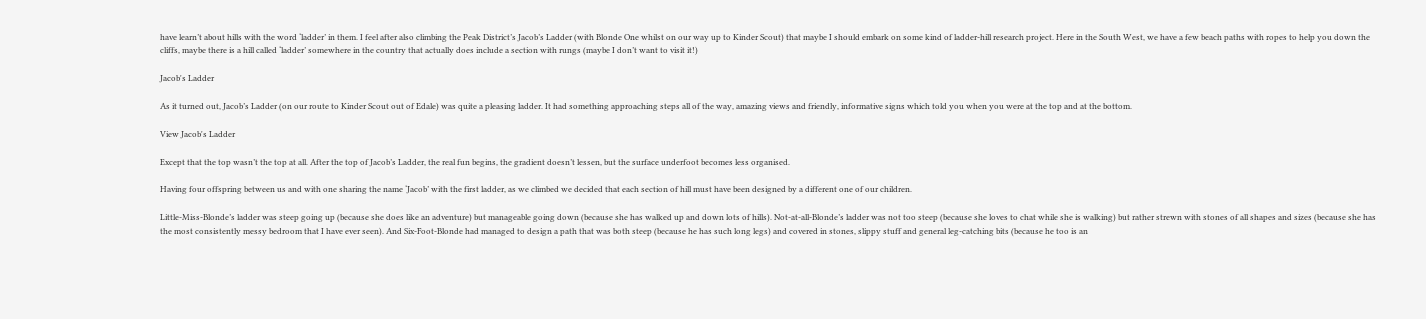have learn’t about hills with the word ‘ladder’ in them. I feel after also climbing the Peak District’s Jacob’s Ladder (with Blonde One whilst on our way up to Kinder Scout) that maybe I should embark on some kind of ladder-hill research project. Here in the South West, we have a few beach paths with ropes to help you down the cliffs, maybe there is a hill called ‘ladder’ somewhere in the country that actually does include a section with rungs (maybe I don’t want to visit it!)

Jacob's Ladder

As it turned out, Jacob’s Ladder (on our route to Kinder Scout out of Edale) was quite a pleasing ladder. It had something approaching steps all of the way, amazing views and friendly, informative signs which told you when you were at the top and at the bottom.

View Jacob's Ladder

Except that the top wasn’t the top at all. After the top of Jacob’s Ladder, the real fun begins, the gradient doesn’t lessen, but the surface underfoot becomes less organised.

Having four offspring between us and with one sharing the name ‘Jacob’ with the first ladder, as we climbed we decided that each section of hill must have been designed by a different one of our children.

Little-Miss-Blonde’s ladder was steep going up (because she does like an adventure) but manageable going down (because she has walked up and down lots of hills). Not-at-all-Blonde’s ladder was not too steep (because she loves to chat while she is walking) but rather strewn with stones of all shapes and sizes (because she has the most consistently messy bedroom that I have ever seen). And Six-Foot-Blonde had managed to design a path that was both steep (because he has such long legs) and covered in stones, slippy stuff and general leg-catching bits (because he too is an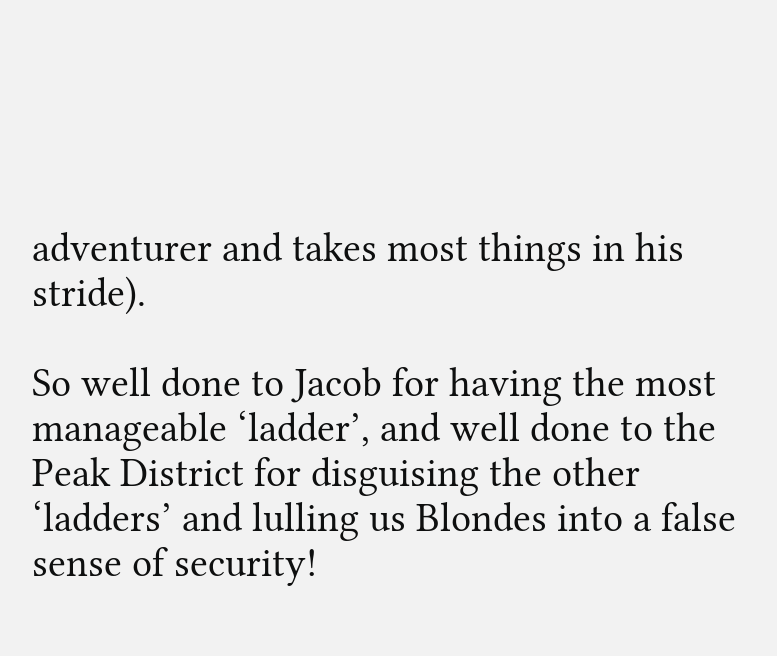adventurer and takes most things in his stride).

So well done to Jacob for having the most manageable ‘ladder’, and well done to the Peak District for disguising the other ‘ladders’ and lulling us Blondes into a false sense of security!